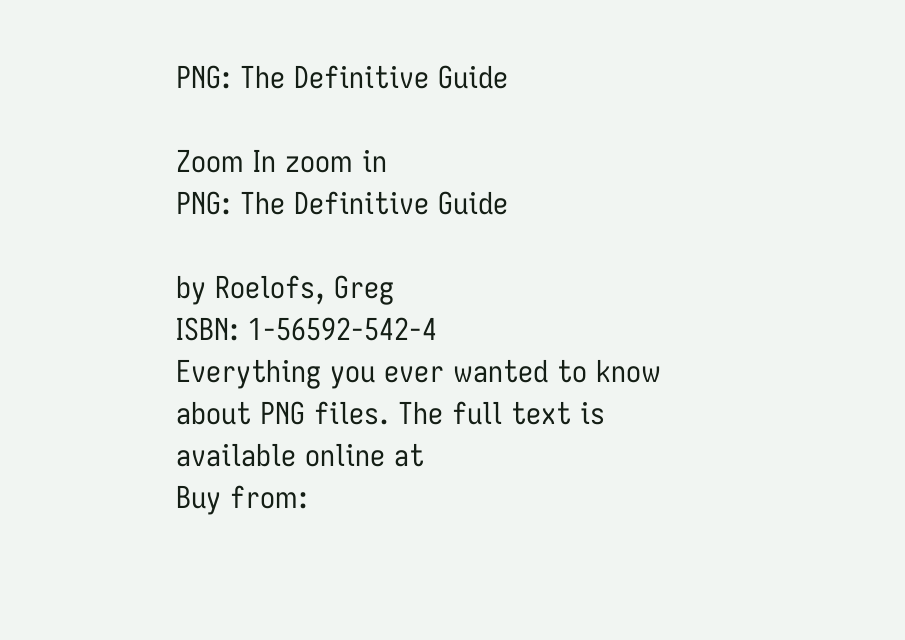PNG: The Definitive Guide

Zoom In zoom in
PNG: The Definitive Guide

by Roelofs, Greg
ISBN: 1-56592-542-4
Everything you ever wanted to know about PNG files. The full text is available online at
Buy from: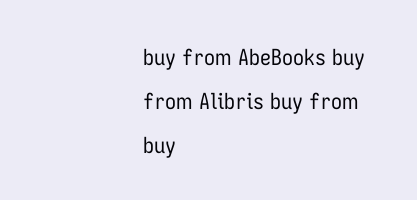buy from AbeBooks buy from Alibris buy from buy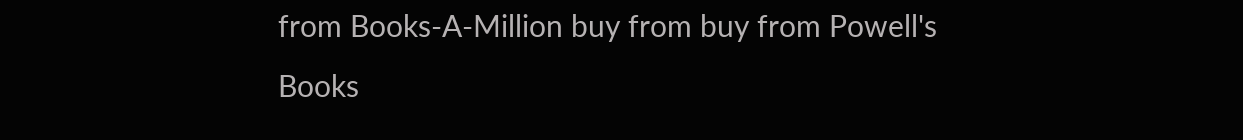from Books-A-Million buy from buy from Powell's Books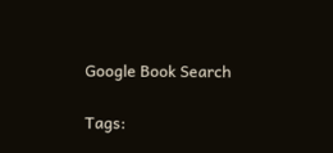Google Book Search

Tags: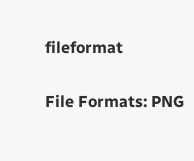fileformat

File Formats: PNG